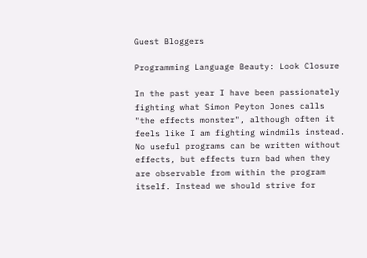Guest Bloggers

Programming Language Beauty: Look Closure

In the past year I have been passionately fighting what Simon Peyton Jones calls "the effects monster", although often it feels like I am fighting windmils instead. No useful programs can be written without effects, but effects turn bad when they are observable from within the program itself. Instead we should strive for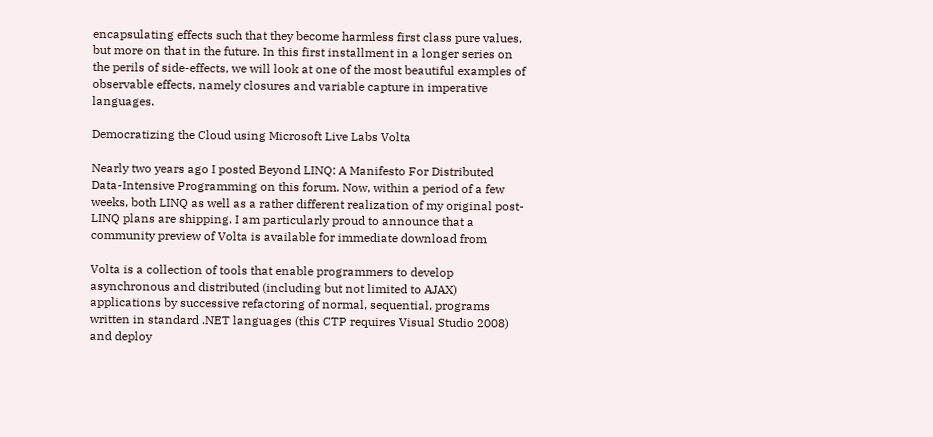encapsulating effects such that they become harmless first class pure values, but more on that in the future. In this first installment in a longer series on the perils of side-effects, we will look at one of the most beautiful examples of observable effects, namely closures and variable capture in imperative languages.

Democratizing the Cloud using Microsoft Live Labs Volta

Nearly two years ago I posted Beyond LINQ: A Manifesto For Distributed Data-Intensive Programming on this forum. Now, within a period of a few weeks, both LINQ as well as a rather different realization of my original post-LINQ plans are shipping. I am particularly proud to announce that a community preview of Volta is available for immediate download from

Volta is a collection of tools that enable programmers to develop asynchronous and distributed (including but not limited to AJAX) applications by successive refactoring of normal, sequential, programs written in standard .NET languages (this CTP requires Visual Studio 2008) and deploy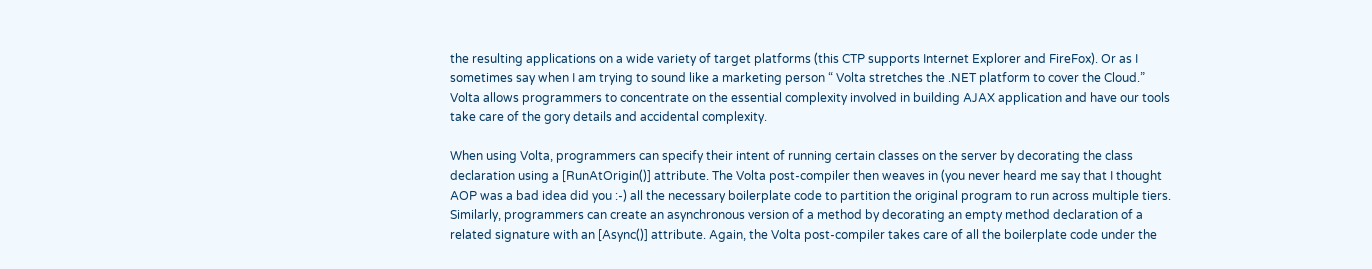the resulting applications on a wide variety of target platforms (this CTP supports Internet Explorer and FireFox). Or as I sometimes say when I am trying to sound like a marketing person “ Volta stretches the .NET platform to cover the Cloud.” Volta allows programmers to concentrate on the essential complexity involved in building AJAX application and have our tools take care of the gory details and accidental complexity.

When using Volta, programmers can specify their intent of running certain classes on the server by decorating the class declaration using a [RunAtOrigin()] attribute. The Volta post-compiler then weaves in (you never heard me say that I thought AOP was a bad idea did you :-) all the necessary boilerplate code to partition the original program to run across multiple tiers. Similarly, programmers can create an asynchronous version of a method by decorating an empty method declaration of a related signature with an [Async()] attribute. Again, the Volta post-compiler takes care of all the boilerplate code under the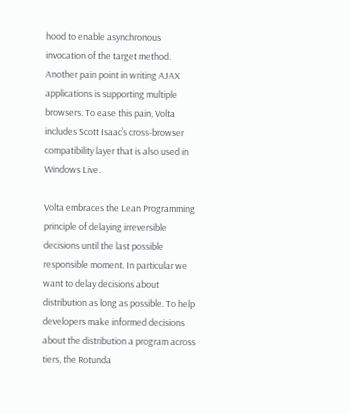hood to enable asynchronous invocation of the target method. Another pain point in writing AJAX applications is supporting multiple browsers. To ease this pain, Volta includes Scott Isaac’s cross-browser compatibility layer that is also used in Windows Live.

Volta embraces the Lean Programming principle of delaying irreversible decisions until the last possible responsible moment. In particular we want to delay decisions about distribution as long as possible. To help developers make informed decisions about the distribution a program across tiers, the Rotunda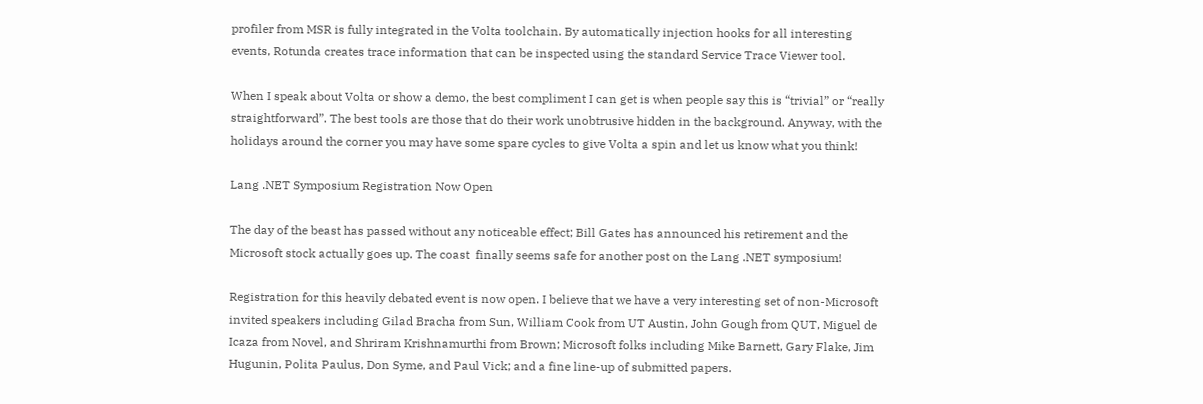profiler from MSR is fully integrated in the Volta toolchain. By automatically injection hooks for all interesting events, Rotunda creates trace information that can be inspected using the standard Service Trace Viewer tool.

When I speak about Volta or show a demo, the best compliment I can get is when people say this is “trivial” or “really straightforward”. The best tools are those that do their work unobtrusive hidden in the background. Anyway, with the holidays around the corner you may have some spare cycles to give Volta a spin and let us know what you think!

Lang .NET Symposium Registration Now Open

The day of the beast has passed without any noticeable effect; Bill Gates has announced his retirement and the Microsoft stock actually goes up. The coast  finally seems safe for another post on the Lang .NET symposium!

Registration for this heavily debated event is now open. I believe that we have a very interesting set of non-Microsoft invited speakers including Gilad Bracha from Sun, William Cook from UT Austin, John Gough from QUT, Miguel de Icaza from Novel, and Shriram Krishnamurthi from Brown; Microsoft folks including Mike Barnett, Gary Flake, Jim Hugunin, Polita Paulus, Don Syme, and Paul Vick; and a fine line-up of submitted papers.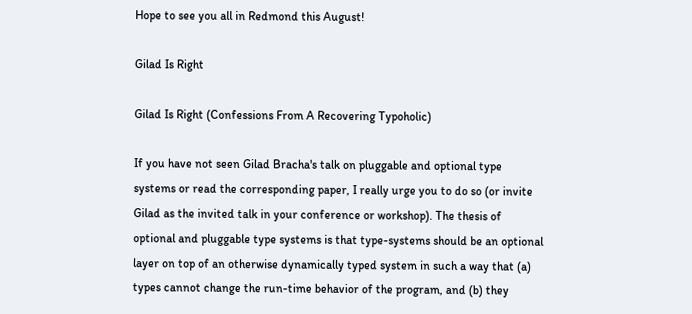Hope to see you all in Redmond this August!

Gilad Is Right

Gilad Is Right (Confessions From A Recovering Typoholic)

If you have not seen Gilad Bracha's talk on pluggable and optional type systems or read the corresponding paper, I really urge you to do so (or invite Gilad as the invited talk in your conference or workshop). The thesis of optional and pluggable type systems is that type-systems should be an optional layer on top of an otherwise dynamically typed system in such a way that (a) types cannot change the run-time behavior of the program, and (b) they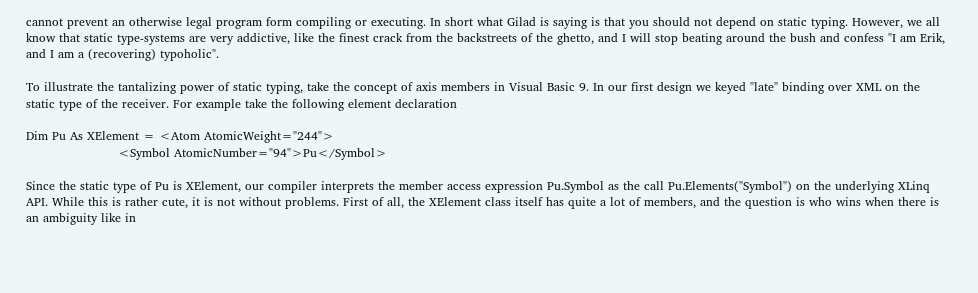cannot prevent an otherwise legal program form compiling or executing. In short what Gilad is saying is that you should not depend on static typing. However, we all know that static type-systems are very addictive, like the finest crack from the backstreets of the ghetto, and I will stop beating around the bush and confess "I am Erik, and I am a (recovering) typoholic".

To illustrate the tantalizing power of static typing, take the concept of axis members in Visual Basic 9. In our first design we keyed "late" binding over XML on the static type of the receiver. For example take the following element declaration

Dim Pu As XElement = <Atom AtomicWeight="244">
                       <Symbol AtomicNumber="94">Pu</Symbol>

Since the static type of Pu is XElement, our compiler interprets the member access expression Pu.Symbol as the call Pu.Elements("Symbol") on the underlying XLinq API. While this is rather cute, it is not without problems. First of all, the XElement class itself has quite a lot of members, and the question is who wins when there is an ambiguity like in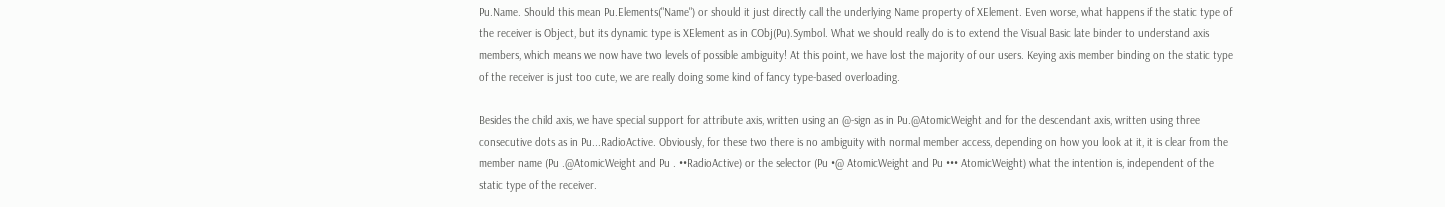Pu.Name. Should this mean Pu.Elements("Name") or should it just directly call the underlying Name property of XElement. Even worse, what happens if the static type of the receiver is Object, but its dynamic type is XElement as in CObj(Pu).Symbol. What we should really do is to extend the Visual Basic late binder to understand axis members, which means we now have two levels of possible ambiguity! At this point, we have lost the majority of our users. Keying axis member binding on the static type of the receiver is just too cute, we are really doing some kind of fancy type-based overloading.

Besides the child axis, we have special support for attribute axis, written using an @-sign as in Pu.@AtomicWeight and for the descendant axis, written using three consecutive dots as in Pu...RadioActive. Obviously, for these two there is no ambiguity with normal member access, depending on how you look at it, it is clear from the member name (Pu .@AtomicWeight and Pu . ••RadioActive) or the selector (Pu •@ AtomicWeight and Pu ••• AtomicWeight) what the intention is, independent of the static type of the receiver.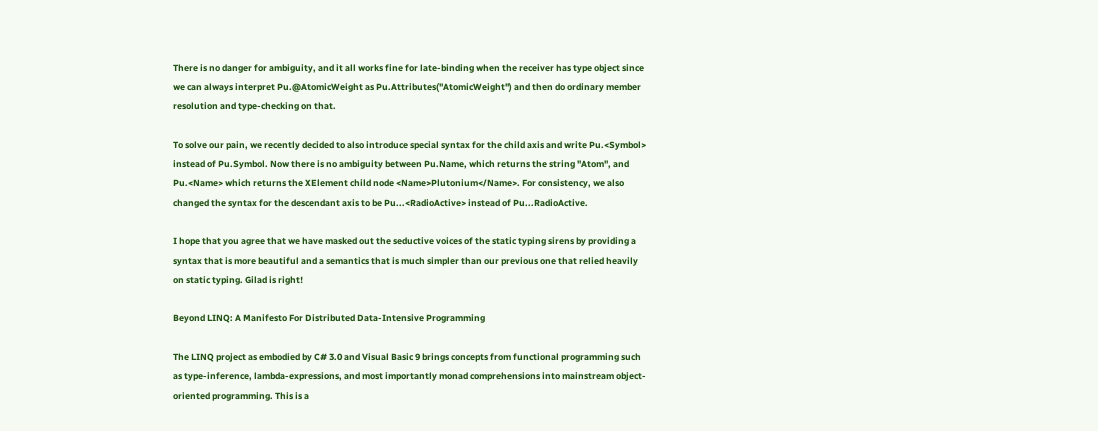There is no danger for ambiguity, and it all works fine for late-binding when the receiver has type object since we can always interpret Pu.@AtomicWeight as Pu.Attributes("AtomicWeight") and then do ordinary member resolution and type-checking on that.

To solve our pain, we recently decided to also introduce special syntax for the child axis and write Pu.<Symbol> instead of Pu.Symbol. Now there is no ambiguity between Pu.Name, which returns the string "Atom", and Pu.<Name> which returns the XElement child node <Name>Plutonium</Name>. For consistency, we also changed the syntax for the descendant axis to be Pu...<RadioActive> instead of Pu...RadioActive.

I hope that you agree that we have masked out the seductive voices of the static typing sirens by providing a syntax that is more beautiful and a semantics that is much simpler than our previous one that relied heavily on static typing. Gilad is right!

Beyond LINQ: A Manifesto For Distributed Data-Intensive Programming

The LINQ project as embodied by C# 3.0 and Visual Basic 9 brings concepts from functional programming such as type-inference, lambda-expressions, and most importantly monad comprehensions into mainstream object-oriented programming. This is a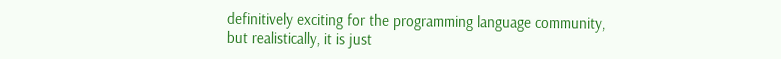definitively exciting for the programming language community, but realistically, it is just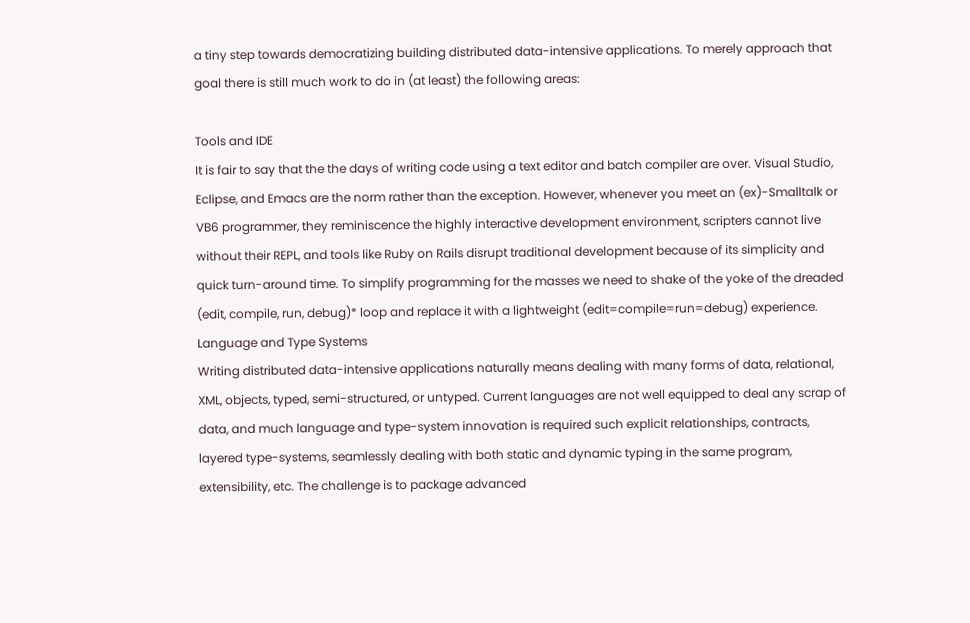a tiny step towards democratizing building distributed data-intensive applications. To merely approach that goal there is still much work to do in (at least) the following areas:

Tools and IDE
It is fair to say that the the days of writing code using a text editor and batch compiler are over. Visual Studio, Eclipse, and Emacs are the norm rather than the exception. However, whenever you meet an (ex)-Smalltalk or VB6 programmer, they reminiscence the highly interactive development environment, scripters cannot live without their REPL, and tools like Ruby on Rails disrupt traditional development because of its simplicity and quick turn-around time. To simplify programming for the masses we need to shake of the yoke of the dreaded (edit, compile, run, debug)* loop and replace it with a lightweight (edit=compile=run=debug) experience.
Language and Type Systems
Writing distributed data-intensive applications naturally means dealing with many forms of data, relational, XML, objects, typed, semi-structured, or untyped. Current languages are not well equipped to deal any scrap of data, and much language and type-system innovation is required such explicit relationships, contracts,  layered type-systems, seamlessly dealing with both static and dynamic typing in the same program, extensibility, etc. The challenge is to package advanced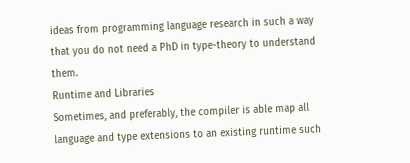ideas from programming language research in such a way that you do not need a PhD in type-theory to understand them.
Runtime and Libraries
Sometimes, and preferably, the compiler is able map all language and type extensions to an existing runtime such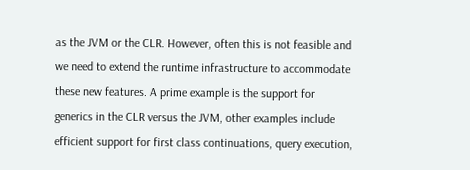as the JVM or the CLR. However, often this is not feasible and we need to extend the runtime infrastructure to accommodate these new features. A prime example is the support for generics in the CLR versus the JVM, other examples include efficient support for first class continuations, query execution,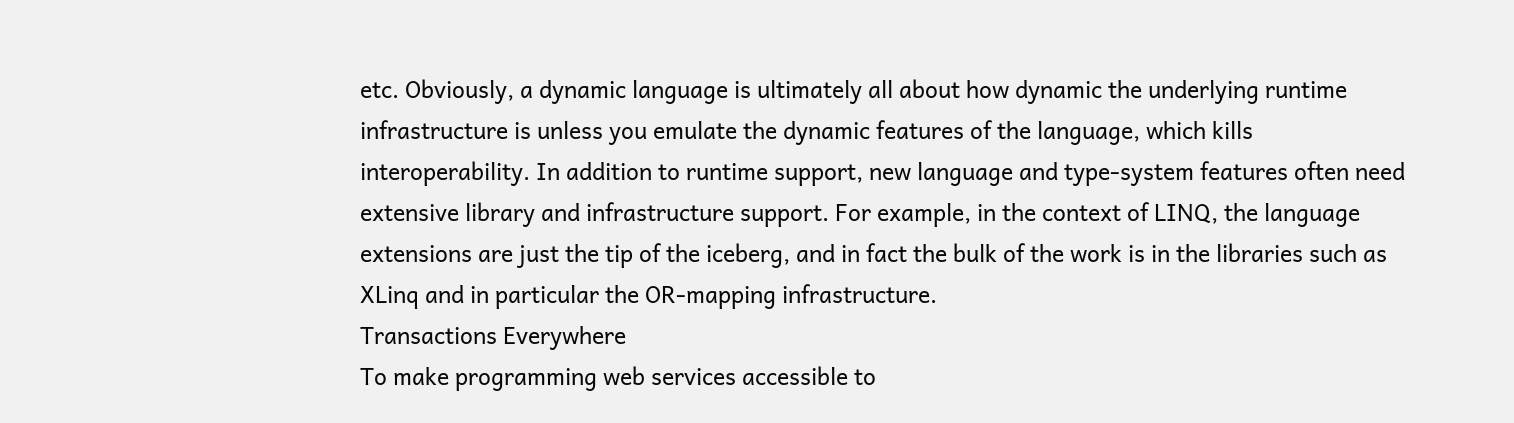etc. Obviously, a dynamic language is ultimately all about how dynamic the underlying runtime infrastructure is unless you emulate the dynamic features of the language, which kills interoperability. In addition to runtime support, new language and type-system features often need extensive library and infrastructure support. For example, in the context of LINQ, the language extensions are just the tip of the iceberg, and in fact the bulk of the work is in the libraries such as XLinq and in particular the OR-mapping infrastructure.
Transactions Everywhere
To make programming web services accessible to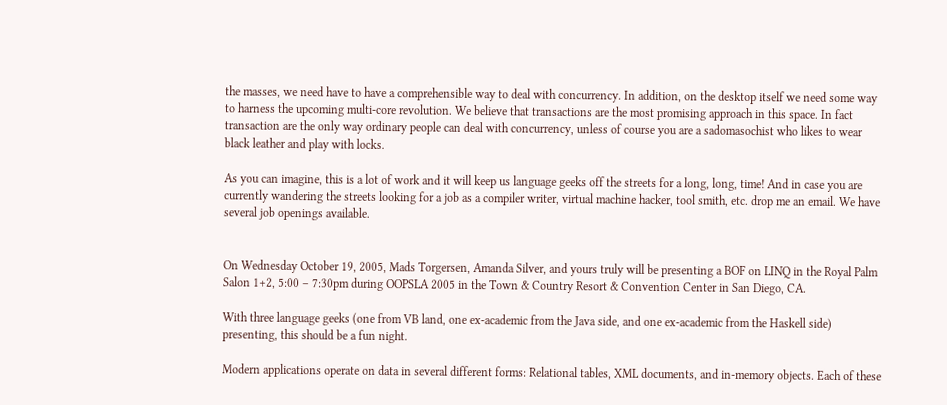the masses, we need have to have a comprehensible way to deal with concurrency. In addition, on the desktop itself we need some way to harness the upcoming multi-core revolution. We believe that transactions are the most promising approach in this space. In fact transaction are the only way ordinary people can deal with concurrency, unless of course you are a sadomasochist who likes to wear black leather and play with locks.

As you can imagine, this is a lot of work and it will keep us language geeks off the streets for a long, long, time! And in case you are currently wandering the streets looking for a job as a compiler writer, virtual machine hacker, tool smith, etc. drop me an email. We have several job openings available.


On Wednesday October 19, 2005, Mads Torgersen, Amanda Silver, and yours truly will be presenting a BOF on LINQ in the Royal Palm Salon 1+2, 5:00 – 7:30pm during OOPSLA 2005 in the Town & Country Resort & Convention Center in San Diego, CA.

With three language geeks (one from VB land, one ex-academic from the Java side, and one ex-academic from the Haskell side) presenting, this should be a fun night.

Modern applications operate on data in several different forms: Relational tables, XML documents, and in-memory objects. Each of these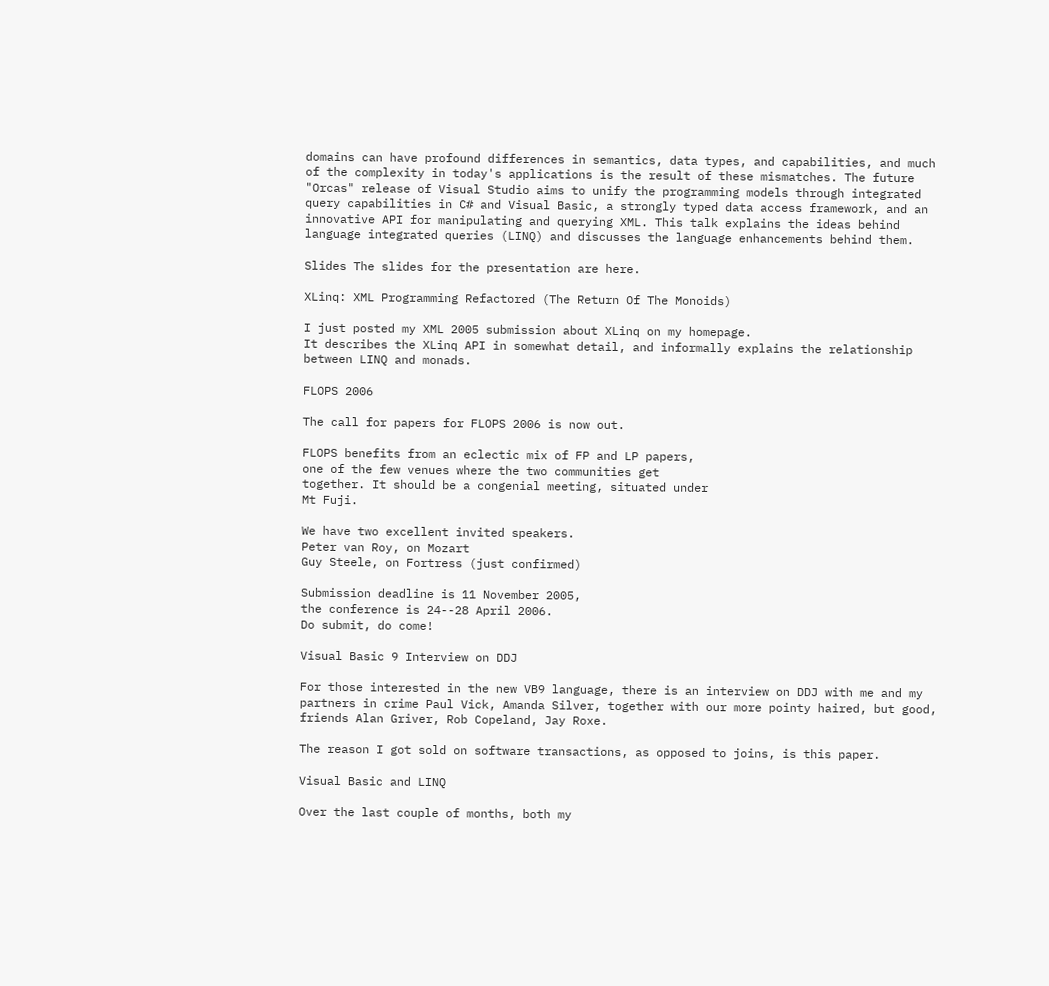domains can have profound differences in semantics, data types, and capabilities, and much of the complexity in today's applications is the result of these mismatches. The future "Orcas" release of Visual Studio aims to unify the programming models through integrated query capabilities in C# and Visual Basic, a strongly typed data access framework, and an innovative API for manipulating and querying XML. This talk explains the ideas behind language integrated queries (LINQ) and discusses the language enhancements behind them.

Slides The slides for the presentation are here.

XLinq: XML Programming Refactored (The Return Of The Monoids)

I just posted my XML 2005 submission about XLinq on my homepage.
It describes the XLinq API in somewhat detail, and informally explains the relationship between LINQ and monads.

FLOPS 2006

The call for papers for FLOPS 2006 is now out.

FLOPS benefits from an eclectic mix of FP and LP papers,
one of the few venues where the two communities get
together. It should be a congenial meeting, situated under
Mt Fuji.

We have two excellent invited speakers.
Peter van Roy, on Mozart
Guy Steele, on Fortress (just confirmed)

Submission deadline is 11 November 2005,
the conference is 24--28 April 2006.
Do submit, do come!

Visual Basic 9 Interview on DDJ

For those interested in the new VB9 language, there is an interview on DDJ with me and my partners in crime Paul Vick, Amanda Silver, together with our more pointy haired, but good, friends Alan Griver, Rob Copeland, Jay Roxe.

The reason I got sold on software transactions, as opposed to joins, is this paper.

Visual Basic and LINQ

Over the last couple of months, both my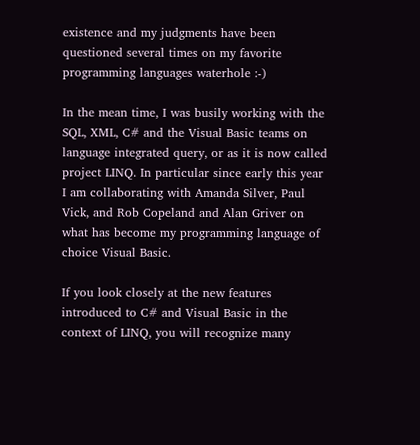existence and my judgments have been questioned several times on my favorite programming languages waterhole :-)

In the mean time, I was busily working with the SQL, XML, C# and the Visual Basic teams on language integrated query, or as it is now called project LINQ. In particular since early this year I am collaborating with Amanda Silver, Paul Vick, and Rob Copeland and Alan Griver on what has become my programming language of choice Visual Basic.

If you look closely at the new features introduced to C# and Visual Basic in the context of LINQ, you will recognize many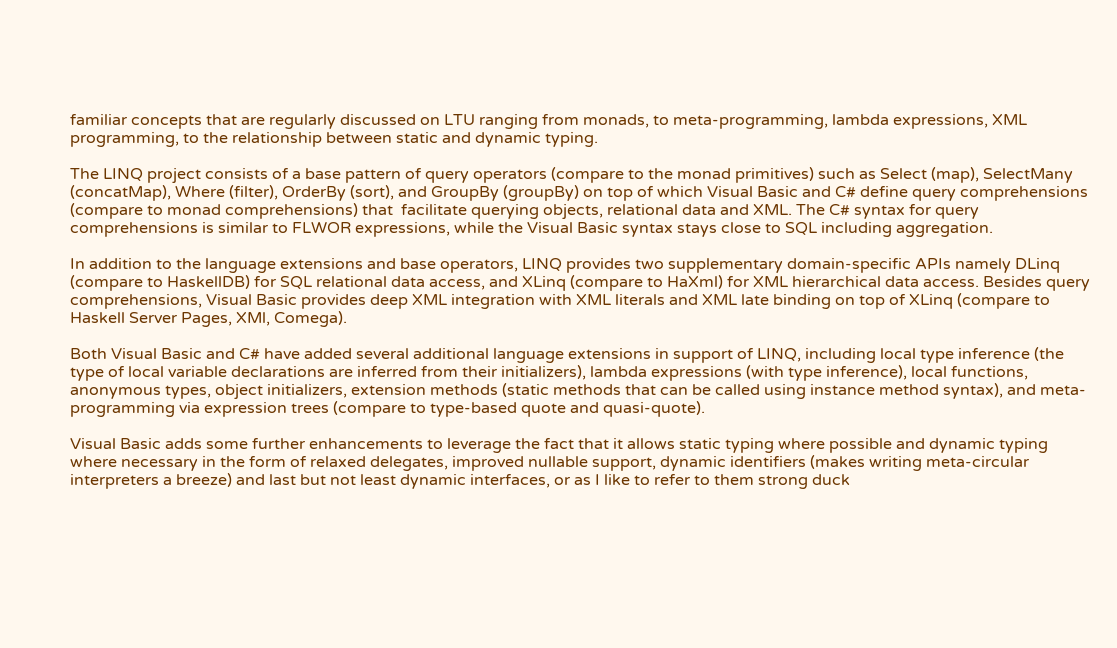familiar concepts that are regularly discussed on LTU ranging from monads, to meta-programming, lambda expressions, XML programming, to the relationship between static and dynamic typing.

The LINQ project consists of a base pattern of query operators (compare to the monad primitives) such as Select (map), SelectMany (concatMap), Where (filter), OrderBy (sort), and GroupBy (groupBy) on top of which Visual Basic and C# define query comprehensions (compare to monad comprehensions) that  facilitate querying objects, relational data and XML. The C# syntax for query comprehensions is similar to FLWOR expressions, while the Visual Basic syntax stays close to SQL including aggregation.

In addition to the language extensions and base operators, LINQ provides two supplementary domain-specific APIs namely DLinq (compare to HaskellDB) for SQL relational data access, and XLinq (compare to HaXml) for XML hierarchical data access. Besides query comprehensions, Visual Basic provides deep XML integration with XML literals and XML late binding on top of XLinq (compare to Haskell Server Pages, XMl, Comega).

Both Visual Basic and C# have added several additional language extensions in support of LINQ, including local type inference (the type of local variable declarations are inferred from their initializers), lambda expressions (with type inference), local functions, anonymous types, object initializers, extension methods (static methods that can be called using instance method syntax), and meta-programming via expression trees (compare to type-based quote and quasi-quote).

Visual Basic adds some further enhancements to leverage the fact that it allows static typing where possible and dynamic typing where necessary in the form of relaxed delegates, improved nullable support, dynamic identifiers (makes writing meta-circular interpreters a breeze) and last but not least dynamic interfaces, or as I like to refer to them strong duck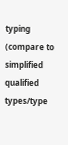typing (compare to simplified qualified types/type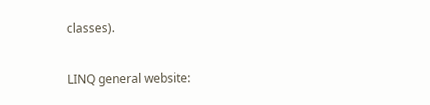classes).

LINQ general website: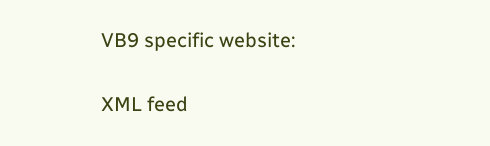VB9 specific website:

XML feed